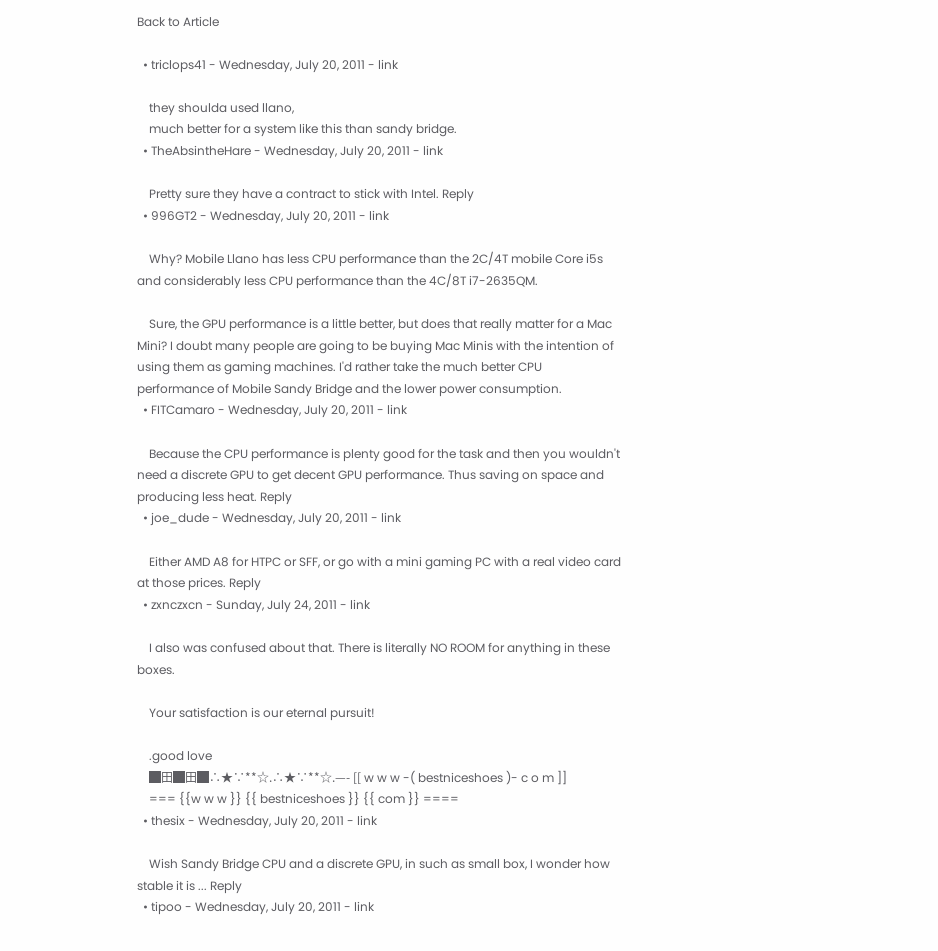Back to Article

  • triclops41 - Wednesday, July 20, 2011 - link

    they shoulda used llano,
    much better for a system like this than sandy bridge.
  • TheAbsintheHare - Wednesday, July 20, 2011 - link

    Pretty sure they have a contract to stick with Intel. Reply
  • 996GT2 - Wednesday, July 20, 2011 - link

    Why? Mobile Llano has less CPU performance than the 2C/4T mobile Core i5s and considerably less CPU performance than the 4C/8T i7-2635QM.

    Sure, the GPU performance is a little better, but does that really matter for a Mac Mini? I doubt many people are going to be buying Mac Minis with the intention of using them as gaming machines. I'd rather take the much better CPU performance of Mobile Sandy Bridge and the lower power consumption.
  • FITCamaro - Wednesday, July 20, 2011 - link

    Because the CPU performance is plenty good for the task and then you wouldn't need a discrete GPU to get decent GPU performance. Thus saving on space and producing less heat. Reply
  • joe_dude - Wednesday, July 20, 2011 - link

    Either AMD A8 for HTPC or SFF, or go with a mini gaming PC with a real video card at those prices. Reply
  • zxnczxcn - Sunday, July 24, 2011 - link

    I also was confused about that. There is literally NO ROOM for anything in these boxes.

    Your satisfaction is our eternal pursuit!

    .good love
    █田█田█∴★∵**☆.∴★∵**☆.—- [[ w w w -( bestniceshoes )- c o m ]]
    === {{w w w }} {{ bestniceshoes }} {{ com }} ====
  • thesix - Wednesday, July 20, 2011 - link

    Wish Sandy Bridge CPU and a discrete GPU, in such as small box, I wonder how stable it is ... Reply
  • tipoo - Wednesday, July 20, 2011 - link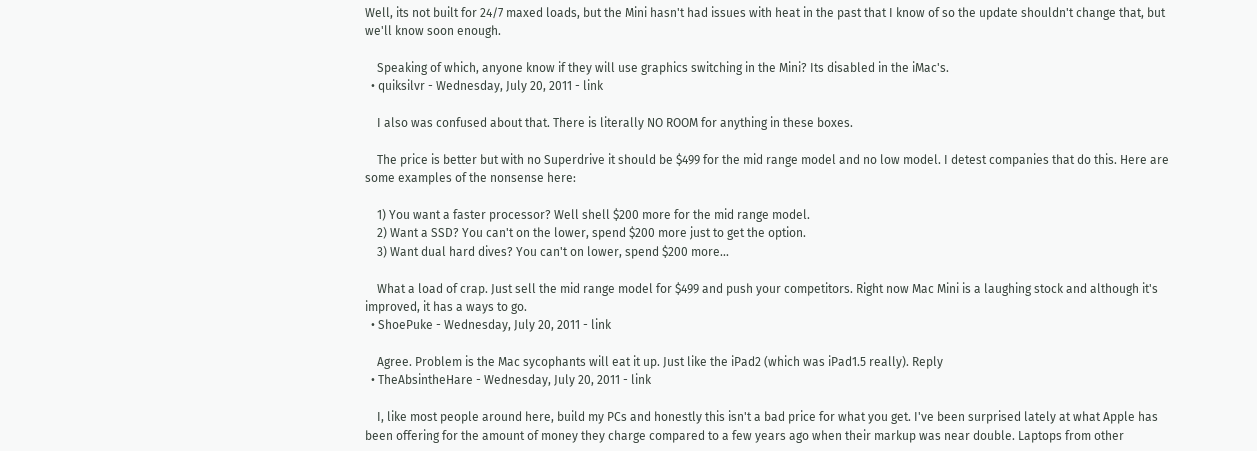Well, its not built for 24/7 maxed loads, but the Mini hasn't had issues with heat in the past that I know of so the update shouldn't change that, but we'll know soon enough.

    Speaking of which, anyone know if they will use graphics switching in the Mini? Its disabled in the iMac's.
  • quiksilvr - Wednesday, July 20, 2011 - link

    I also was confused about that. There is literally NO ROOM for anything in these boxes.

    The price is better but with no Superdrive it should be $499 for the mid range model and no low model. I detest companies that do this. Here are some examples of the nonsense here:

    1) You want a faster processor? Well shell $200 more for the mid range model.
    2) Want a SSD? You can't on the lower, spend $200 more just to get the option.
    3) Want dual hard dives? You can't on lower, spend $200 more...

    What a load of crap. Just sell the mid range model for $499 and push your competitors. Right now Mac Mini is a laughing stock and although it's improved, it has a ways to go.
  • ShoePuke - Wednesday, July 20, 2011 - link

    Agree. Problem is the Mac sycophants will eat it up. Just like the iPad2 (which was iPad1.5 really). Reply
  • TheAbsintheHare - Wednesday, July 20, 2011 - link

    I, like most people around here, build my PCs and honestly this isn't a bad price for what you get. I've been surprised lately at what Apple has been offering for the amount of money they charge compared to a few years ago when their markup was near double. Laptops from other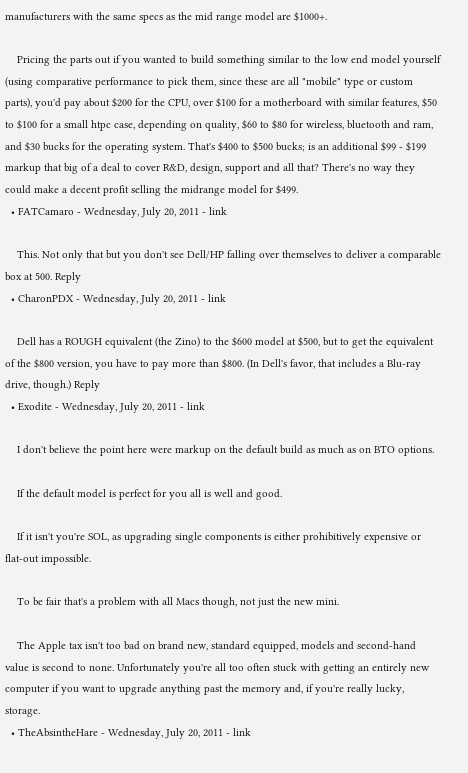manufacturers with the same specs as the mid range model are $1000+.

    Pricing the parts out if you wanted to build something similar to the low end model yourself (using comparative performance to pick them, since these are all "mobile" type or custom parts), you'd pay about $200 for the CPU, over $100 for a motherboard with similar features, $50 to $100 for a small htpc case, depending on quality, $60 to $80 for wireless, bluetooth and ram, and $30 bucks for the operating system. That's $400 to $500 bucks; is an additional $99 - $199 markup that big of a deal to cover R&D, design, support and all that? There's no way they could make a decent profit selling the midrange model for $499.
  • FATCamaro - Wednesday, July 20, 2011 - link

    This. Not only that but you don't see Dell/HP falling over themselves to deliver a comparable box at 500. Reply
  • CharonPDX - Wednesday, July 20, 2011 - link

    Dell has a ROUGH equivalent (the Zino) to the $600 model at $500, but to get the equivalent of the $800 version, you have to pay more than $800. (In Dell's favor, that includes a Blu-ray drive, though.) Reply
  • Exodite - Wednesday, July 20, 2011 - link

    I don't believe the point here were markup on the default build as much as on BTO options.

    If the default model is perfect for you all is well and good.

    If it isn't you're SOL, as upgrading single components is either prohibitively expensive or flat-out impossible.

    To be fair that's a problem with all Macs though, not just the new mini.

    The Apple tax isn't too bad on brand new, standard equipped, models and second-hand value is second to none. Unfortunately you're all too often stuck with getting an entirely new computer if you want to upgrade anything past the memory and, if you're really lucky, storage.
  • TheAbsintheHare - Wednesday, July 20, 2011 - link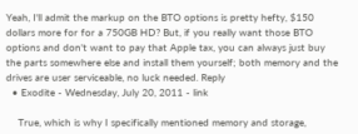Yeah, I'll admit the markup on the BTO options is pretty hefty, $150 dollars more for for a 750GB HD? But, if you really want those BTO options and don't want to pay that Apple tax, you can always just buy the parts somewhere else and install them yourself; both memory and the drives are user serviceable, no luck needed. Reply
  • Exodite - Wednesday, July 20, 2011 - link

    True, which is why I specifically mentioned memory and storage,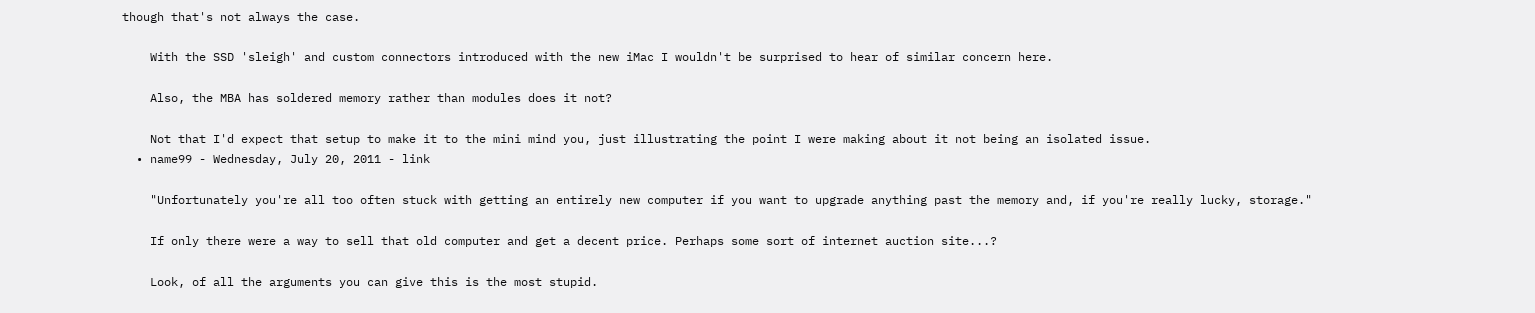though that's not always the case.

    With the SSD 'sleigh' and custom connectors introduced with the new iMac I wouldn't be surprised to hear of similar concern here.

    Also, the MBA has soldered memory rather than modules does it not?

    Not that I'd expect that setup to make it to the mini mind you, just illustrating the point I were making about it not being an isolated issue.
  • name99 - Wednesday, July 20, 2011 - link

    "Unfortunately you're all too often stuck with getting an entirely new computer if you want to upgrade anything past the memory and, if you're really lucky, storage."

    If only there were a way to sell that old computer and get a decent price. Perhaps some sort of internet auction site...?

    Look, of all the arguments you can give this is the most stupid.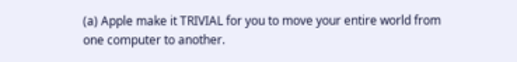(a) Apple make it TRIVIAL for you to move your entire world from one computer to another.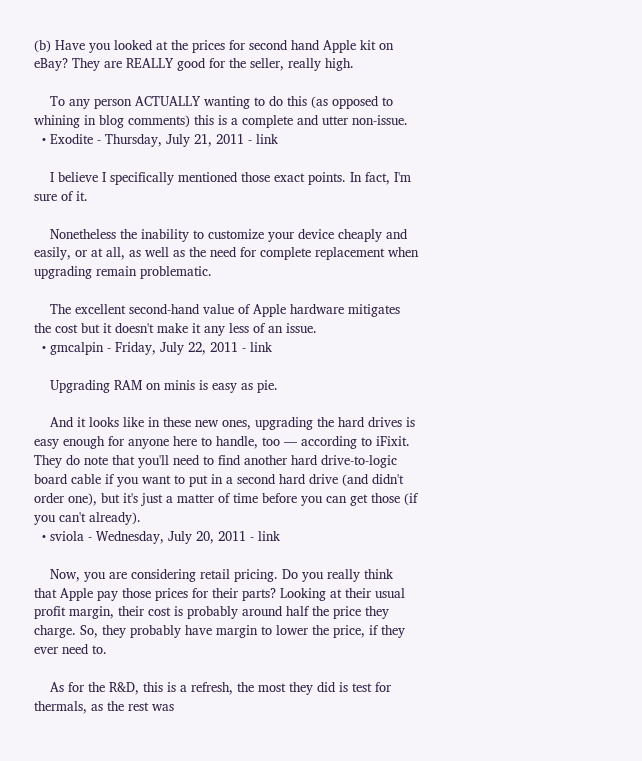(b) Have you looked at the prices for second hand Apple kit on eBay? They are REALLY good for the seller, really high.

    To any person ACTUALLY wanting to do this (as opposed to whining in blog comments) this is a complete and utter non-issue.
  • Exodite - Thursday, July 21, 2011 - link

    I believe I specifically mentioned those exact points. In fact, I'm sure of it.

    Nonetheless the inability to customize your device cheaply and easily, or at all, as well as the need for complete replacement when upgrading remain problematic.

    The excellent second-hand value of Apple hardware mitigates the cost but it doesn't make it any less of an issue.
  • gmcalpin - Friday, July 22, 2011 - link

    Upgrading RAM on minis is easy as pie.

    And it looks like in these new ones, upgrading the hard drives is easy enough for anyone here to handle, too — according to iFixit. They do note that you'll need to find another hard drive-to-logic board cable if you want to put in a second hard drive (and didn't order one), but it's just a matter of time before you can get those (if you can't already).
  • sviola - Wednesday, July 20, 2011 - link

    Now, you are considering retail pricing. Do you really think that Apple pay those prices for their parts? Looking at their usual profit margin, their cost is probably around half the price they charge. So, they probably have margin to lower the price, if they ever need to.

    As for the R&D, this is a refresh, the most they did is test for thermals, as the rest was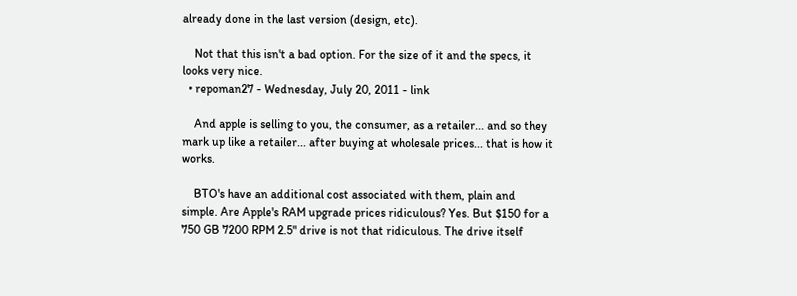already done in the last version (design, etc).

    Not that this isn't a bad option. For the size of it and the specs, it looks very nice.
  • repoman27 - Wednesday, July 20, 2011 - link

    And apple is selling to you, the consumer, as a retailer... and so they mark up like a retailer... after buying at wholesale prices... that is how it works.

    BTO's have an additional cost associated with them, plain and simple. Are Apple's RAM upgrade prices ridiculous? Yes. But $150 for a 750 GB 7200 RPM 2.5" drive is not that ridiculous. The drive itself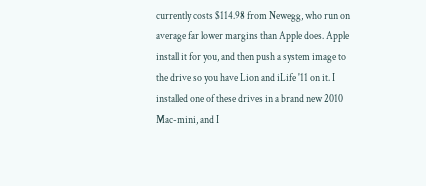currently costs $114.98 from Newegg, who run on average far lower margins than Apple does. Apple install it for you, and then push a system image to the drive so you have Lion and iLife '11 on it. I installed one of these drives in a brand new 2010 Mac-mini, and I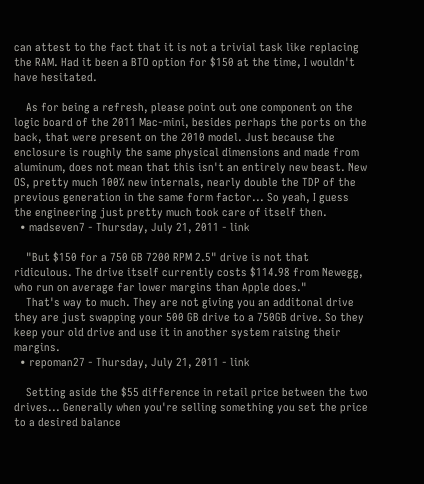can attest to the fact that it is not a trivial task like replacing the RAM. Had it been a BTO option for $150 at the time, I wouldn't have hesitated.

    As for being a refresh, please point out one component on the logic board of the 2011 Mac-mini, besides perhaps the ports on the back, that were present on the 2010 model. Just because the enclosure is roughly the same physical dimensions and made from aluminum, does not mean that this isn't an entirely new beast. New OS, pretty much 100% new internals, nearly double the TDP of the previous generation in the same form factor... So yeah, I guess the engineering just pretty much took care of itself then.
  • madseven7 - Thursday, July 21, 2011 - link

    "But $150 for a 750 GB 7200 RPM 2.5" drive is not that ridiculous. The drive itself currently costs $114.98 from Newegg, who run on average far lower margins than Apple does."
    That's way to much. They are not giving you an additonal drive they are just swapping your 500 GB drive to a 750GB drive. So they keep your old drive and use it in another system raising their margins.
  • repoman27 - Thursday, July 21, 2011 - link

    Setting aside the $55 difference in retail price between the two drives... Generally when you're selling something you set the price to a desired balance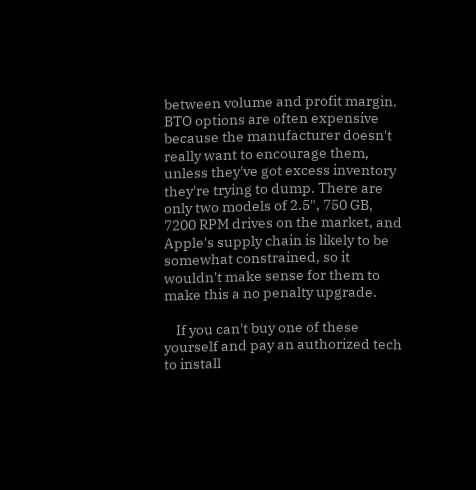between volume and profit margin. BTO options are often expensive because the manufacturer doesn't really want to encourage them, unless they've got excess inventory they're trying to dump. There are only two models of 2.5", 750 GB, 7200 RPM drives on the market, and Apple's supply chain is likely to be somewhat constrained, so it wouldn't make sense for them to make this a no penalty upgrade.

    If you can't buy one of these yourself and pay an authorized tech to install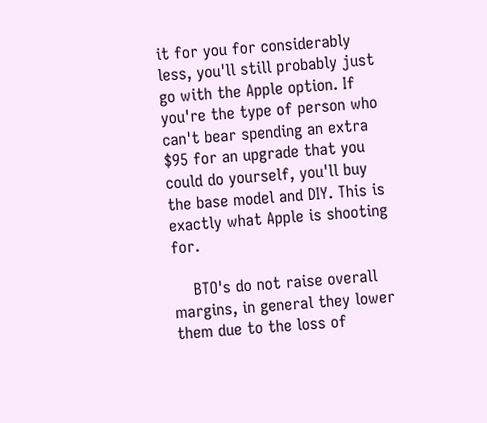it for you for considerably less, you'll still probably just go with the Apple option. If you're the type of person who can't bear spending an extra $95 for an upgrade that you could do yourself, you'll buy the base model and DIY. This is exactly what Apple is shooting for.

    BTO's do not raise overall margins, in general they lower them due to the loss of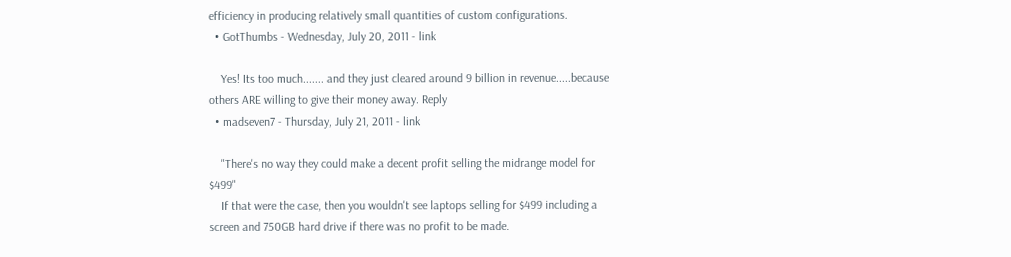efficiency in producing relatively small quantities of custom configurations.
  • GotThumbs - Wednesday, July 20, 2011 - link

    Yes! Its too much....... and they just cleared around 9 billion in revenue.....because others ARE willing to give their money away. Reply
  • madseven7 - Thursday, July 21, 2011 - link

    "There's no way they could make a decent profit selling the midrange model for $499"
    If that were the case, then you wouldn't see laptops selling for $499 including a screen and 750GB hard drive if there was no profit to be made.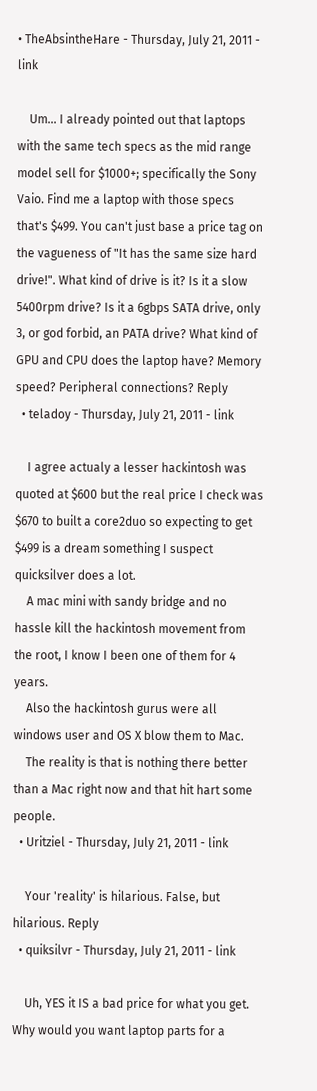• TheAbsintheHare - Thursday, July 21, 2011 - link

    Um... I already pointed out that laptops with the same tech specs as the mid range model sell for $1000+; specifically the Sony Vaio. Find me a laptop with those specs that's $499. You can't just base a price tag on the vagueness of "It has the same size hard drive!". What kind of drive is it? Is it a slow 5400rpm drive? Is it a 6gbps SATA drive, only 3, or god forbid, an PATA drive? What kind of GPU and CPU does the laptop have? Memory speed? Peripheral connections? Reply
  • teladoy - Thursday, July 21, 2011 - link

    I agree actualy a lesser hackintosh was quoted at $600 but the real price I check was $670 to built a core2duo so expecting to get $499 is a dream something I suspect quicksilver does a lot.
    A mac mini with sandy bridge and no hassle kill the hackintosh movement from the root, I know I been one of them for 4 years.
    Also the hackintosh gurus were all windows user and OS X blow them to Mac.
    The reality is that is nothing there better than a Mac right now and that hit hart some people.
  • Uritziel - Thursday, July 21, 2011 - link

    Your 'reality' is hilarious. False, but hilarious. Reply
  • quiksilvr - Thursday, July 21, 2011 - link

    Uh, YES it IS a bad price for what you get. Why would you want laptop parts for a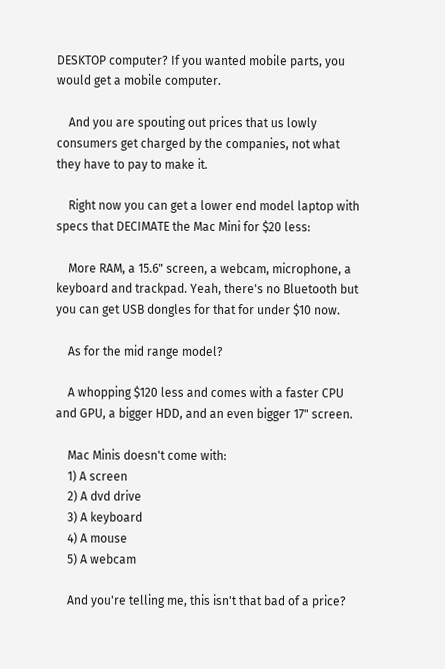DESKTOP computer? If you wanted mobile parts, you would get a mobile computer.

    And you are spouting out prices that us lowly consumers get charged by the companies, not what they have to pay to make it.

    Right now you can get a lower end model laptop with specs that DECIMATE the Mac Mini for $20 less:

    More RAM, a 15.6" screen, a webcam, microphone, a keyboard and trackpad. Yeah, there's no Bluetooth but you can get USB dongles for that for under $10 now.

    As for the mid range model?

    A whopping $120 less and comes with a faster CPU and GPU, a bigger HDD, and an even bigger 17" screen.

    Mac Minis doesn't come with:
    1) A screen
    2) A dvd drive
    3) A keyboard
    4) A mouse
    5) A webcam

    And you're telling me, this isn't that bad of a price?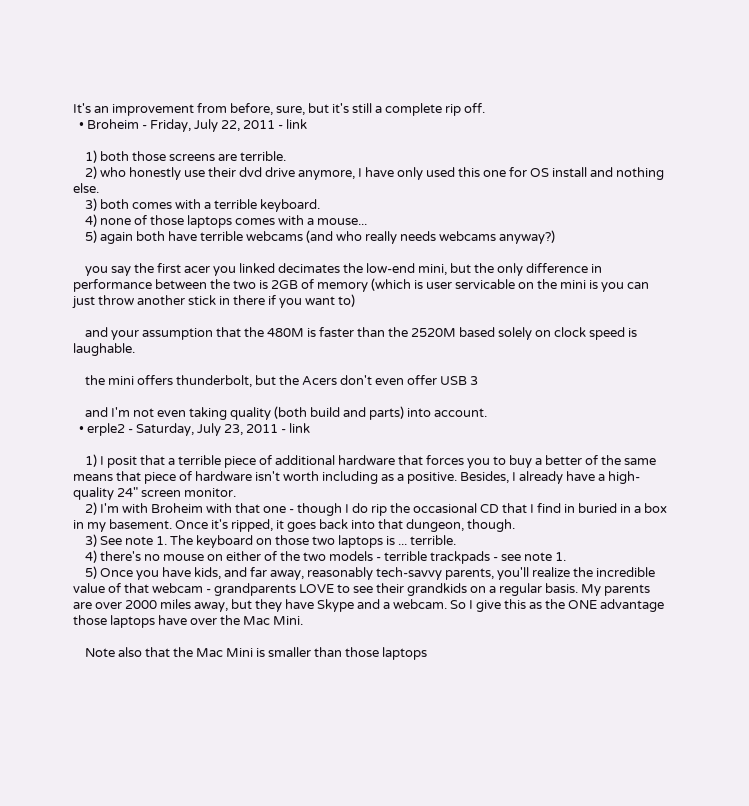It's an improvement from before, sure, but it's still a complete rip off.
  • Broheim - Friday, July 22, 2011 - link

    1) both those screens are terrible.
    2) who honestly use their dvd drive anymore, I have only used this one for OS install and nothing else.
    3) both comes with a terrible keyboard.
    4) none of those laptops comes with a mouse...
    5) again both have terrible webcams (and who really needs webcams anyway?)

    you say the first acer you linked decimates the low-end mini, but the only difference in performance between the two is 2GB of memory (which is user servicable on the mini is you can just throw another stick in there if you want to)

    and your assumption that the 480M is faster than the 2520M based solely on clock speed is laughable.

    the mini offers thunderbolt, but the Acers don't even offer USB 3

    and I'm not even taking quality (both build and parts) into account.
  • erple2 - Saturday, July 23, 2011 - link

    1) I posit that a terrible piece of additional hardware that forces you to buy a better of the same means that piece of hardware isn't worth including as a positive. Besides, I already have a high-quality 24" screen monitor.
    2) I'm with Broheim with that one - though I do rip the occasional CD that I find in buried in a box in my basement. Once it's ripped, it goes back into that dungeon, though.
    3) See note 1. The keyboard on those two laptops is ... terrible.
    4) there's no mouse on either of the two models - terrible trackpads - see note 1.
    5) Once you have kids, and far away, reasonably tech-savvy parents, you'll realize the incredible value of that webcam - grandparents LOVE to see their grandkids on a regular basis. My parents are over 2000 miles away, but they have Skype and a webcam. So I give this as the ONE advantage those laptops have over the Mac Mini.

    Note also that the Mac Mini is smaller than those laptops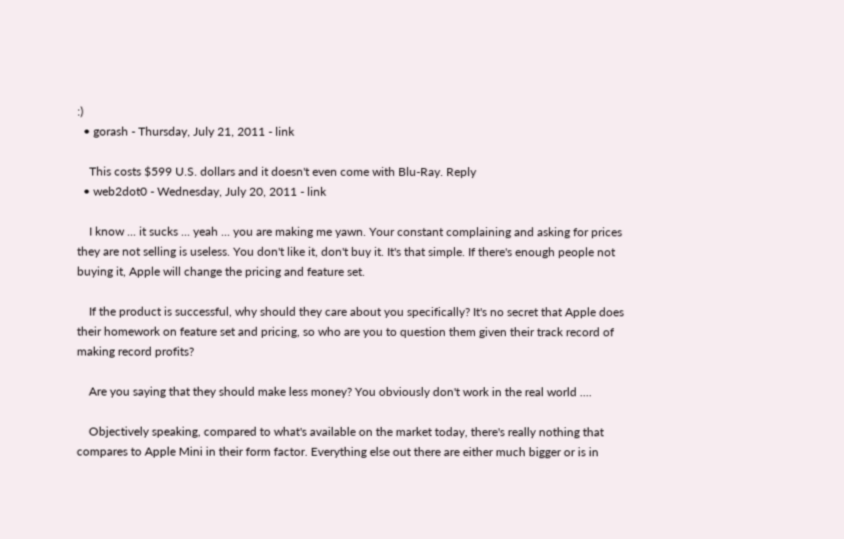:)
  • gorash - Thursday, July 21, 2011 - link

    This costs $599 U.S. dollars and it doesn't even come with Blu-Ray. Reply
  • web2dot0 - Wednesday, July 20, 2011 - link

    I know ... it sucks ... yeah ... you are making me yawn. Your constant complaining and asking for prices they are not selling is useless. You don't like it, don't buy it. It's that simple. If there's enough people not buying it, Apple will change the pricing and feature set.

    If the product is successful, why should they care about you specifically? It's no secret that Apple does their homework on feature set and pricing, so who are you to question them given their track record of making record profits?

    Are you saying that they should make less money? You obviously don't work in the real world ....

    Objectively speaking, compared to what's available on the market today, there's really nothing that compares to Apple Mini in their form factor. Everything else out there are either much bigger or is in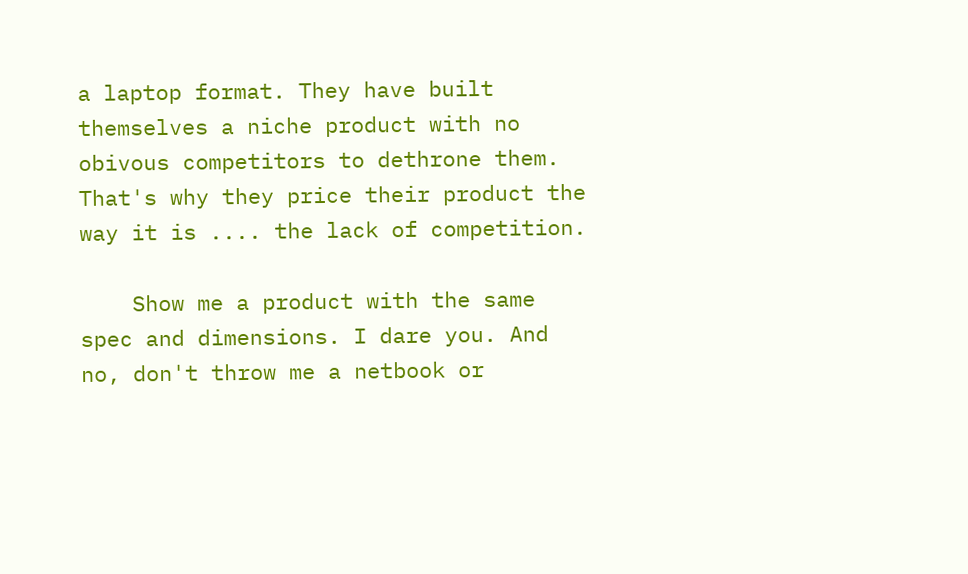a laptop format. They have built themselves a niche product with no obivous competitors to dethrone them. That's why they price their product the way it is .... the lack of competition.

    Show me a product with the same spec and dimensions. I dare you. And no, don't throw me a netbook or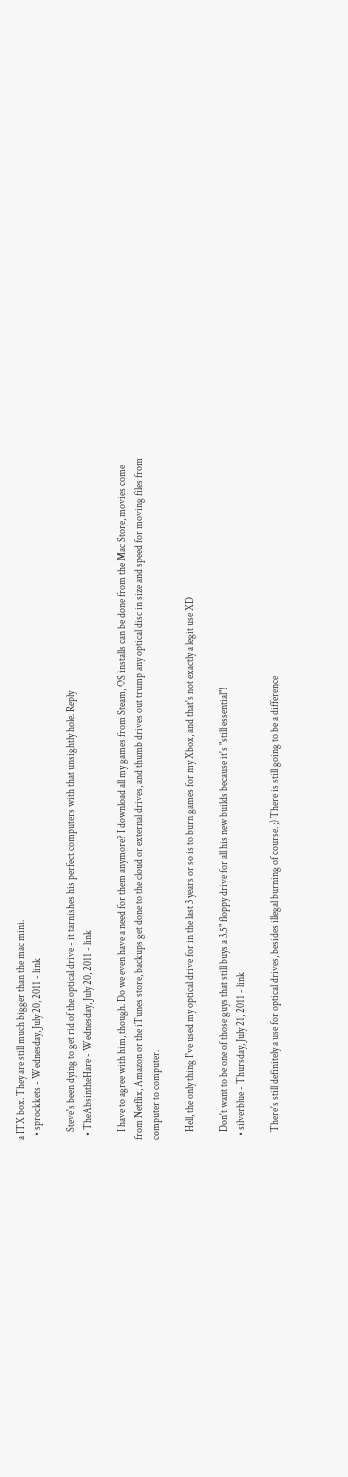a ITX box. They are still much bigger than the mac mini.
  • sprockkets - Wednesday, July 20, 2011 - link

    Steve's been dying to get rid of the optical drive - it tarnishes his perfect computers with that unsightly hole. Reply
  • TheAbsintheHare - Wednesday, July 20, 2011 - link

    I have to agree with him, though. Do we even have a need for them anymore? I download all my games from Steam, OS installs can be done from the Mac Store, movies come from Netflix, Amazon or the iTunes store, backups get done to the cloud or external drives, and thumb drives out trump any optical disc in size and speed for moving files from computer to computer.

    Hell, the only thing I've used my optical drive for in the last 3 years or so is to burn games for my Xbox, and that's not exactly a legit use XD

    Don't want to be one of those guys that still buys a 3.5" floppy drive for all his new builds because it's "still essential"!
  • silverblue - Thursday, July 21, 2011 - link

    There's still definitely a use for optical drives, besides illegal burning of course. ;) There is still going to be a difference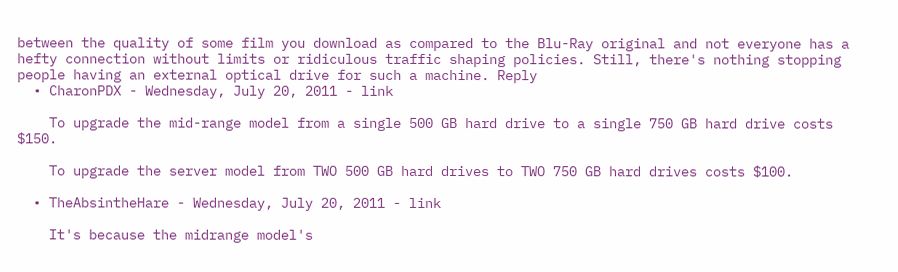between the quality of some film you download as compared to the Blu-Ray original and not everyone has a hefty connection without limits or ridiculous traffic shaping policies. Still, there's nothing stopping people having an external optical drive for such a machine. Reply
  • CharonPDX - Wednesday, July 20, 2011 - link

    To upgrade the mid-range model from a single 500 GB hard drive to a single 750 GB hard drive costs $150.

    To upgrade the server model from TWO 500 GB hard drives to TWO 750 GB hard drives costs $100.

  • TheAbsintheHare - Wednesday, July 20, 2011 - link

    It's because the midrange model's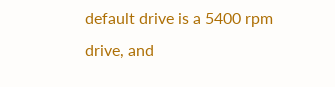default drive is a 5400 rpm drive, and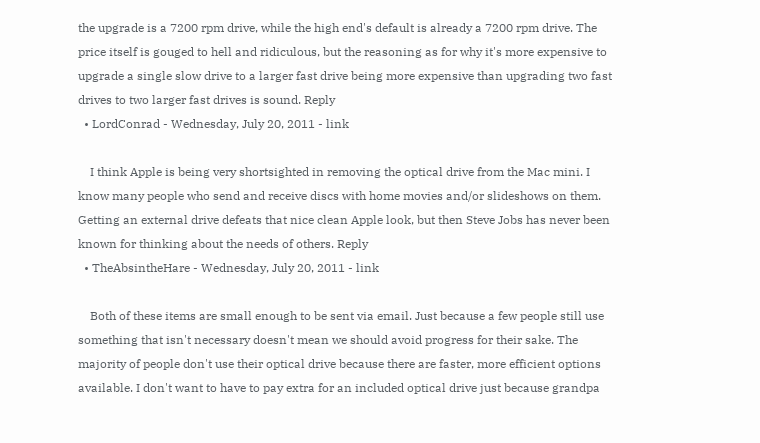the upgrade is a 7200 rpm drive, while the high end's default is already a 7200 rpm drive. The price itself is gouged to hell and ridiculous, but the reasoning as for why it's more expensive to upgrade a single slow drive to a larger fast drive being more expensive than upgrading two fast drives to two larger fast drives is sound. Reply
  • LordConrad - Wednesday, July 20, 2011 - link

    I think Apple is being very shortsighted in removing the optical drive from the Mac mini. I know many people who send and receive discs with home movies and/or slideshows on them. Getting an external drive defeats that nice clean Apple look, but then Steve Jobs has never been known for thinking about the needs of others. Reply
  • TheAbsintheHare - Wednesday, July 20, 2011 - link

    Both of these items are small enough to be sent via email. Just because a few people still use something that isn't necessary doesn't mean we should avoid progress for their sake. The majority of people don't use their optical drive because there are faster, more efficient options available. I don't want to have to pay extra for an included optical drive just because grandpa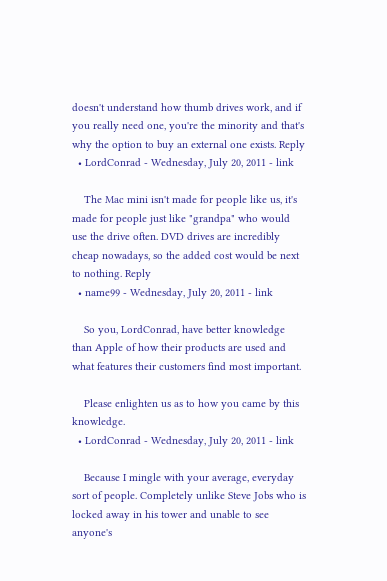doesn't understand how thumb drives work, and if you really need one, you're the minority and that's why the option to buy an external one exists. Reply
  • LordConrad - Wednesday, July 20, 2011 - link

    The Mac mini isn't made for people like us, it's made for people just like "grandpa" who would use the drive often. DVD drives are incredibly cheap nowadays, so the added cost would be next to nothing. Reply
  • name99 - Wednesday, July 20, 2011 - link

    So you, LordConrad, have better knowledge than Apple of how their products are used and what features their customers find most important.

    Please enlighten us as to how you came by this knowledge.
  • LordConrad - Wednesday, July 20, 2011 - link

    Because I mingle with your average, everyday sort of people. Completely unlike Steve Jobs who is locked away in his tower and unable to see anyone's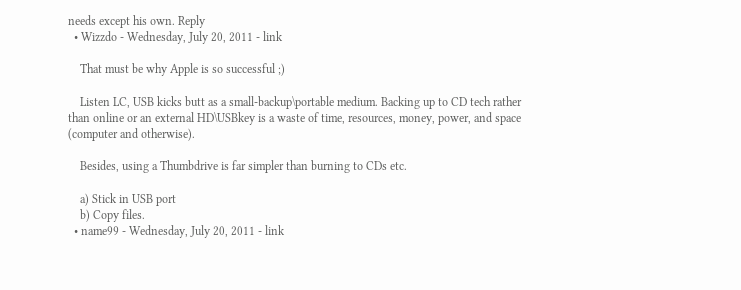needs except his own. Reply
  • Wizzdo - Wednesday, July 20, 2011 - link

    That must be why Apple is so successful ;)

    Listen LC, USB kicks butt as a small-backup\portable medium. Backing up to CD tech rather than online or an external HD\USBkey is a waste of time, resources, money, power, and space (computer and otherwise).

    Besides, using a Thumbdrive is far simpler than burning to CDs etc.

    a) Stick in USB port
    b) Copy files.
  • name99 - Wednesday, July 20, 2011 - link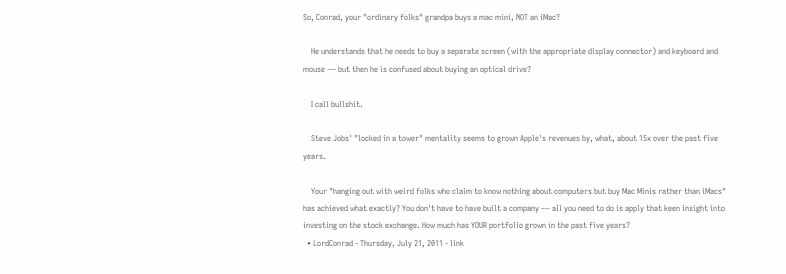So, Conrad, your "ordinary folks" grandpa buys a mac mini, NOT an iMac?

    He understands that he needs to buy a separate screen (with the appropriate display connector) and keyboard and mouse --- but then he is confused about buying an optical drive?

    I call bullshit.

    Steve Jobs' "locked in a tower" mentality seems to grown Apple's revenues by, what, about 15x over the past five years.

    Your "hanging out with weird folks who claim to know nothing about computers but buy Mac Minis rather than iMacs" has achieved what exactly? You don't have to have built a company --- all you need to do is apply that keen insight into investing on the stock exchange. How much has YOUR portfolio grown in the past five years?
  • LordConrad - Thursday, July 21, 2011 - link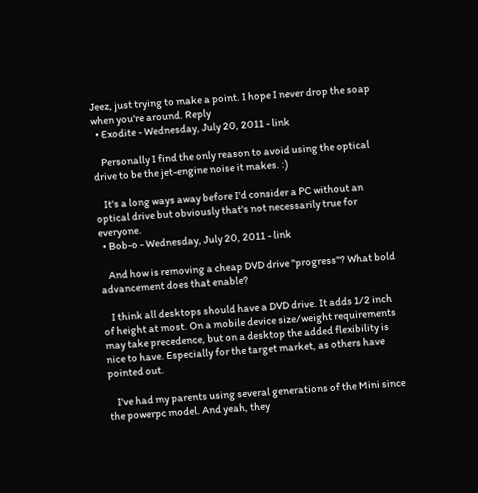Jeez, just trying to make a point. I hope I never drop the soap when you're around. Reply
  • Exodite - Wednesday, July 20, 2011 - link

    Personally I find the only reason to avoid using the optical drive to be the jet-engine noise it makes. :)

    It's a long ways away before I'd consider a PC without an optical drive but obviously that's not necessarily true for everyone.
  • Bob-o - Wednesday, July 20, 2011 - link

    And how is removing a cheap DVD drive "progress"? What bold advancement does that enable?

    I think all desktops should have a DVD drive. It adds 1/2 inch of height at most. On a mobile device size/weight requirements may take precedence, but on a desktop the added flexibility is nice to have. Especially for the target market, as others have pointed out.

    I've had my parents using several generations of the Mini since the powerpc model. And yeah, they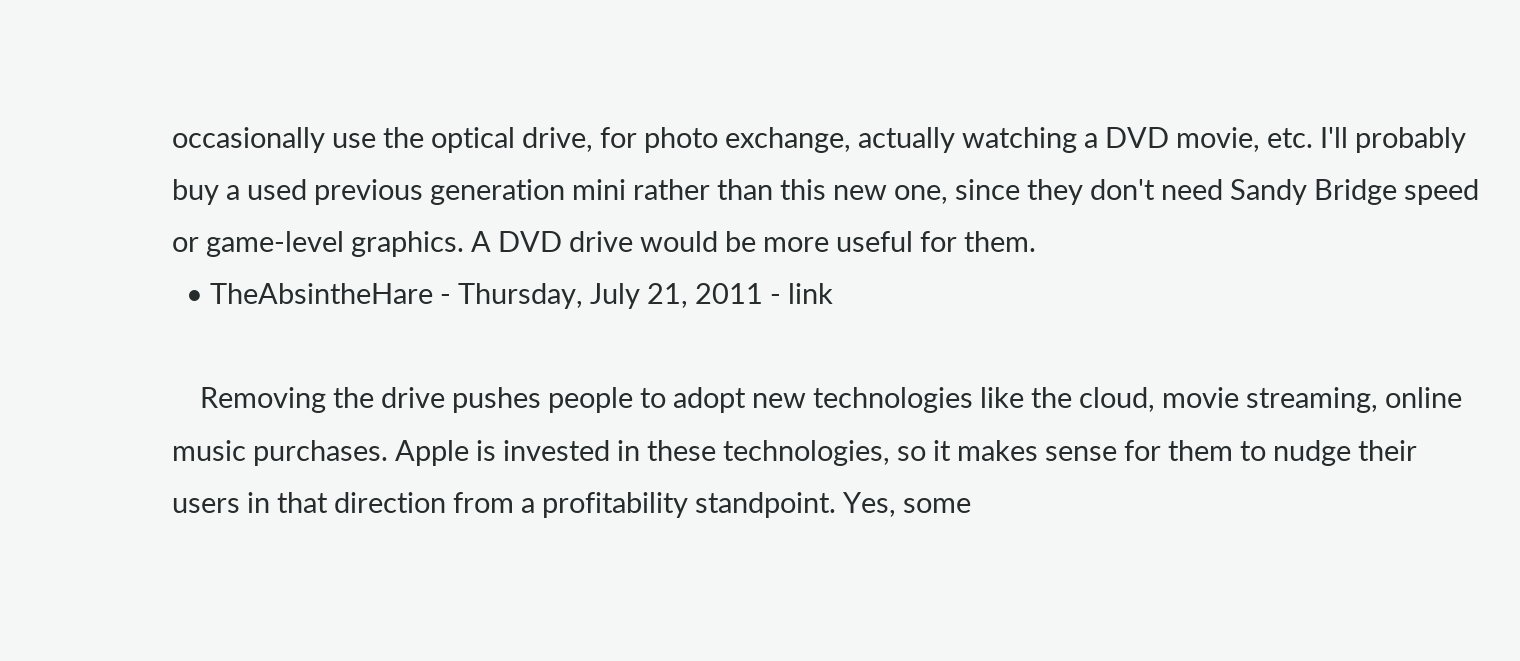occasionally use the optical drive, for photo exchange, actually watching a DVD movie, etc. I'll probably buy a used previous generation mini rather than this new one, since they don't need Sandy Bridge speed or game-level graphics. A DVD drive would be more useful for them.
  • TheAbsintheHare - Thursday, July 21, 2011 - link

    Removing the drive pushes people to adopt new technologies like the cloud, movie streaming, online music purchases. Apple is invested in these technologies, so it makes sense for them to nudge their users in that direction from a profitability standpoint. Yes, some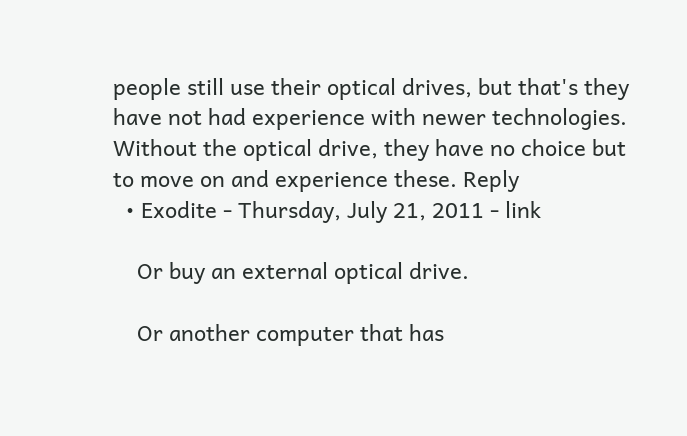people still use their optical drives, but that's they have not had experience with newer technologies. Without the optical drive, they have no choice but to move on and experience these. Reply
  • Exodite - Thursday, July 21, 2011 - link

    Or buy an external optical drive.

    Or another computer that has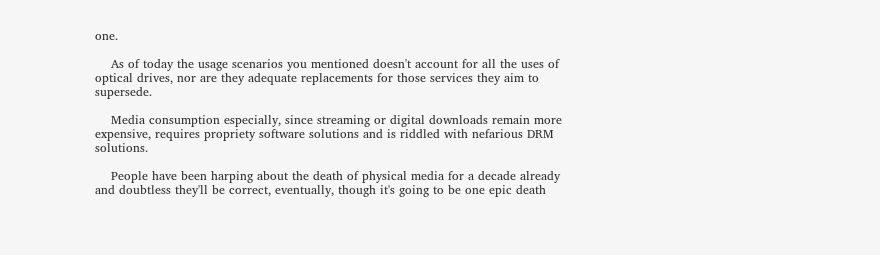one.

    As of today the usage scenarios you mentioned doesn't account for all the uses of optical drives, nor are they adequate replacements for those services they aim to supersede.

    Media consumption especially, since streaming or digital downloads remain more expensive, requires propriety software solutions and is riddled with nefarious DRM solutions.

    People have been harping about the death of physical media for a decade already and doubtless they'll be correct, eventually, though it's going to be one epic death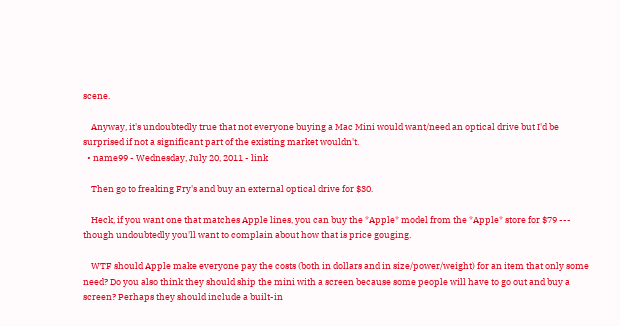scene.

    Anyway, it's undoubtedly true that not everyone buying a Mac Mini would want/need an optical drive but I'd be surprised if not a significant part of the existing market wouldn't.
  • name99 - Wednesday, July 20, 2011 - link

    Then go to freaking Fry's and buy an external optical drive for $30.

    Heck, if you want one that matches Apple lines, you can buy the *Apple* model from the *Apple* store for $79 --- though undoubtedly you'll want to complain about how that is price gouging.

    WTF should Apple make everyone pay the costs (both in dollars and in size/power/weight) for an item that only some need? Do you also think they should ship the mini with a screen because some people will have to go out and buy a screen? Perhaps they should include a built-in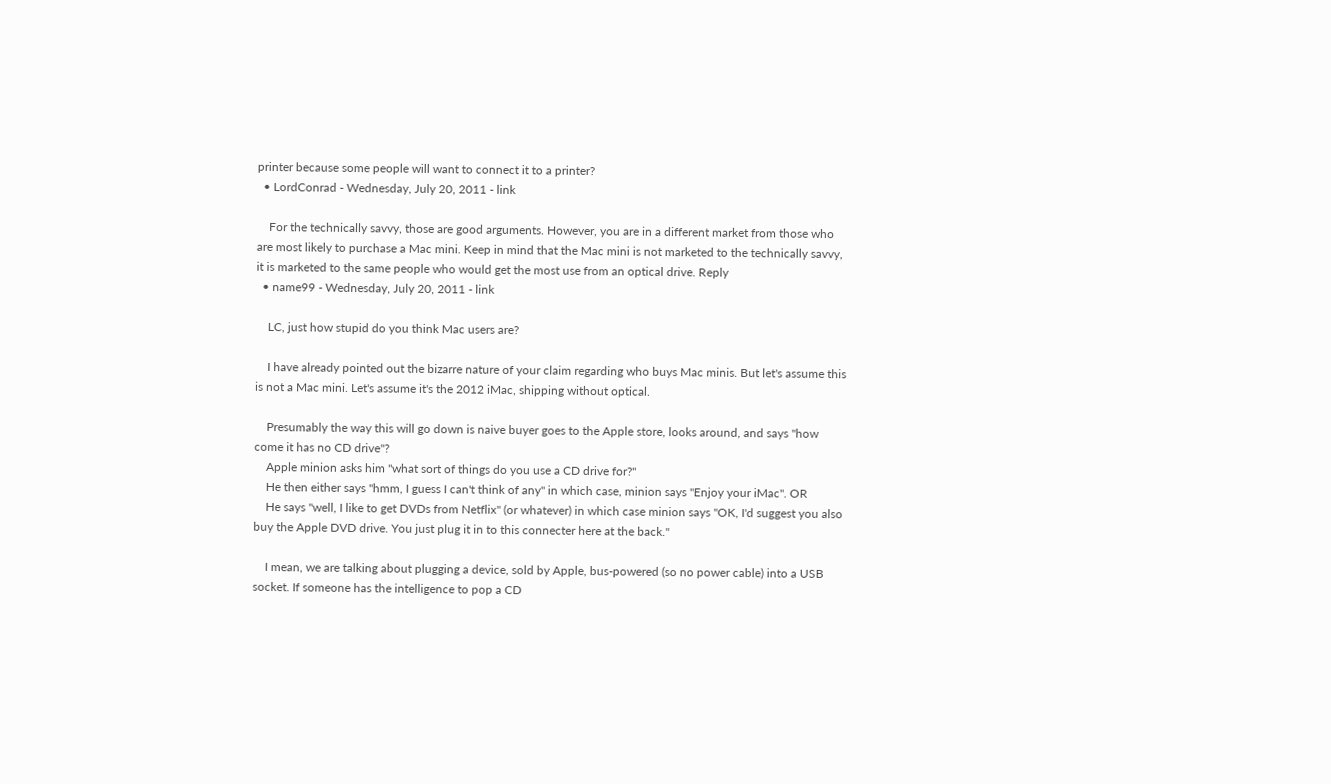printer because some people will want to connect it to a printer?
  • LordConrad - Wednesday, July 20, 2011 - link

    For the technically savvy, those are good arguments. However, you are in a different market from those who are most likely to purchase a Mac mini. Keep in mind that the Mac mini is not marketed to the technically savvy, it is marketed to the same people who would get the most use from an optical drive. Reply
  • name99 - Wednesday, July 20, 2011 - link

    LC, just how stupid do you think Mac users are?

    I have already pointed out the bizarre nature of your claim regarding who buys Mac minis. But let's assume this is not a Mac mini. Let's assume it's the 2012 iMac, shipping without optical.

    Presumably the way this will go down is naive buyer goes to the Apple store, looks around, and says "how come it has no CD drive"?
    Apple minion asks him "what sort of things do you use a CD drive for?"
    He then either says "hmm, I guess I can't think of any" in which case, minion says "Enjoy your iMac". OR
    He says "well, I like to get DVDs from Netflix" (or whatever) in which case minion says "OK, I'd suggest you also buy the Apple DVD drive. You just plug it in to this connecter here at the back."

    I mean, we are talking about plugging a device, sold by Apple, bus-powered (so no power cable) into a USB socket. If someone has the intelligence to pop a CD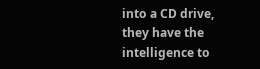into a CD drive, they have the intelligence to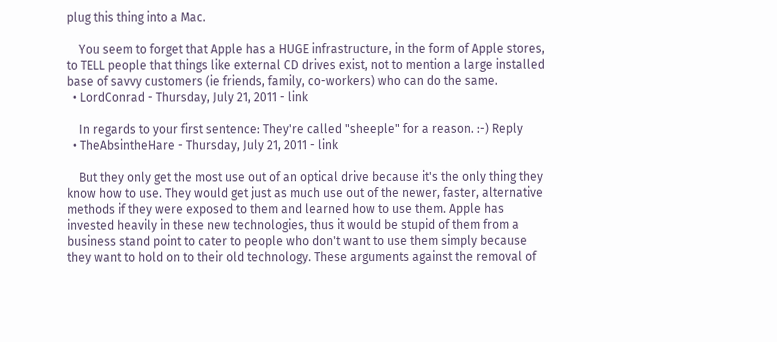plug this thing into a Mac.

    You seem to forget that Apple has a HUGE infrastructure, in the form of Apple stores, to TELL people that things like external CD drives exist, not to mention a large installed base of savvy customers (ie friends, family, co-workers) who can do the same.
  • LordConrad - Thursday, July 21, 2011 - link

    In regards to your first sentence: They're called "sheeple" for a reason. :-) Reply
  • TheAbsintheHare - Thursday, July 21, 2011 - link

    But they only get the most use out of an optical drive because it's the only thing they know how to use. They would get just as much use out of the newer, faster, alternative methods if they were exposed to them and learned how to use them. Apple has invested heavily in these new technologies, thus it would be stupid of them from a business stand point to cater to people who don't want to use them simply because they want to hold on to their old technology. These arguments against the removal of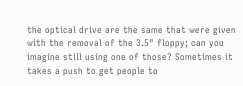the optical drive are the same that were given with the removal of the 3.5" floppy; can you imagine still using one of those? Sometimes it takes a push to get people to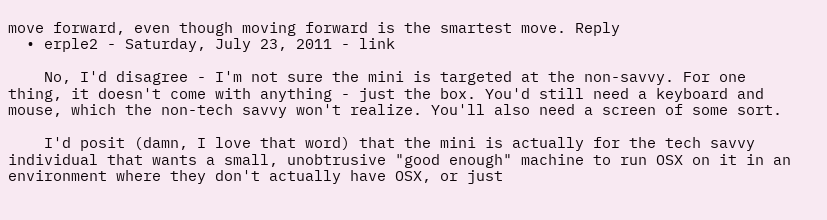move forward, even though moving forward is the smartest move. Reply
  • erple2 - Saturday, July 23, 2011 - link

    No, I'd disagree - I'm not sure the mini is targeted at the non-savvy. For one thing, it doesn't come with anything - just the box. You'd still need a keyboard and mouse, which the non-tech savvy won't realize. You'll also need a screen of some sort.

    I'd posit (damn, I love that word) that the mini is actually for the tech savvy individual that wants a small, unobtrusive "good enough" machine to run OSX on it in an environment where they don't actually have OSX, or just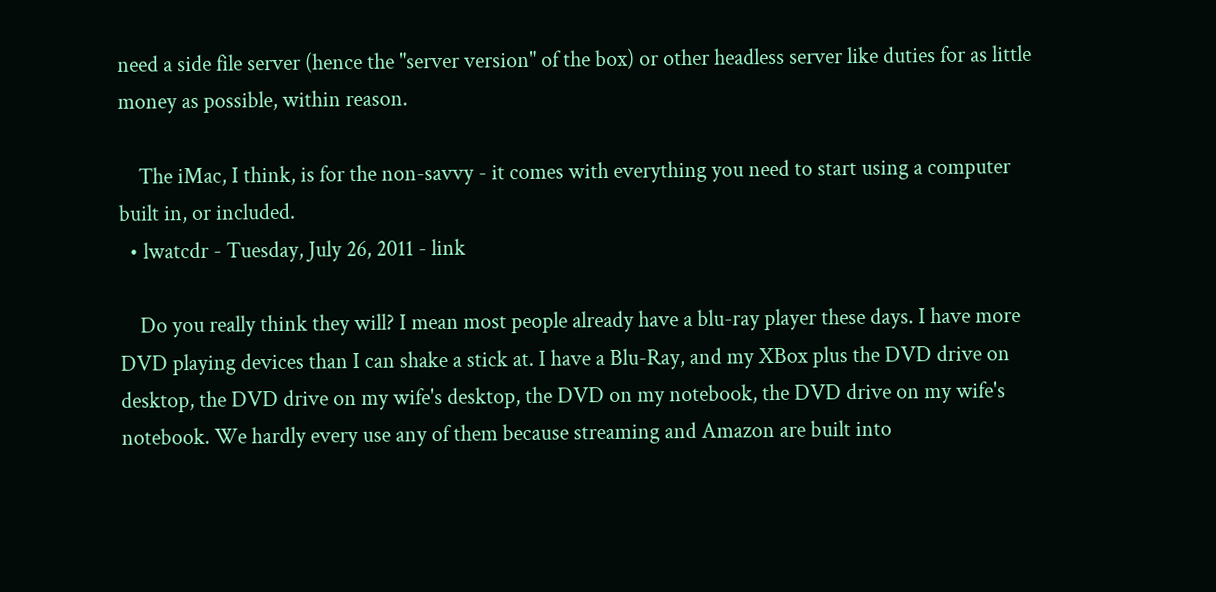need a side file server (hence the "server version" of the box) or other headless server like duties for as little money as possible, within reason.

    The iMac, I think, is for the non-savvy - it comes with everything you need to start using a computer built in, or included.
  • lwatcdr - Tuesday, July 26, 2011 - link

    Do you really think they will? I mean most people already have a blu-ray player these days. I have more DVD playing devices than I can shake a stick at. I have a Blu-Ray, and my XBox plus the DVD drive on desktop, the DVD drive on my wife's desktop, the DVD on my notebook, the DVD drive on my wife's notebook. We hardly every use any of them because streaming and Amazon are built into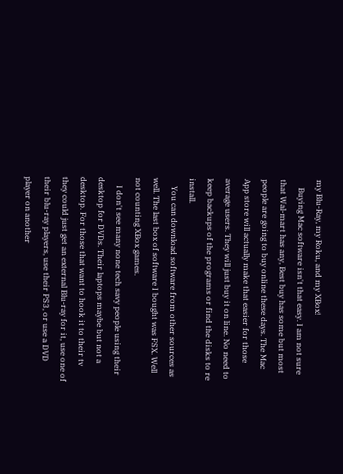my Blu-Ray, my Roku, and my XBox!
    Buying Mac software isn't that easy. I am not sure that Wal-mart has any, Best buy has some but most people are going to buy online these days. The Mac App store will actually make that easier for those average users. They will just buy it on line. No need to keep backups of the programs or find the disks to re install.
    You can download software from other sources as well. The last box of software I bought was FSX. Well not counting XBox games.
    I don't see many none tech savy people using their desktop for DVDs. Their laptops maybe but not a desktop. For those that want to hook it to their tv they could just get an external Blu-ray for it, use one of their blu-ray players, use their PS3, or use a DVD player on another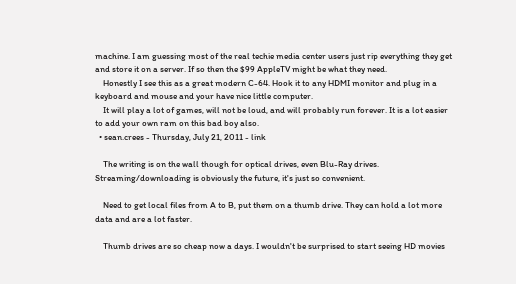machine. I am guessing most of the real techie media center users just rip everything they get and store it on a server. If so then the $99 AppleTV might be what they need.
    Honestly I see this as a great modern C-64. Hook it to any HDMI monitor and plug in a keyboard and mouse and your have nice little computer.
    It will play a lot of games, will not be loud, and will probably run forever. It is a lot easier to add your own ram on this bad boy also.
  • sean.crees - Thursday, July 21, 2011 - link

    The writing is on the wall though for optical drives, even Blu-Ray drives. Streaming/downloading is obviously the future, it's just so convenient.

    Need to get local files from A to B, put them on a thumb drive. They can hold a lot more data and are a lot faster.

    Thumb drives are so cheap now a days. I wouldn't be surprised to start seeing HD movies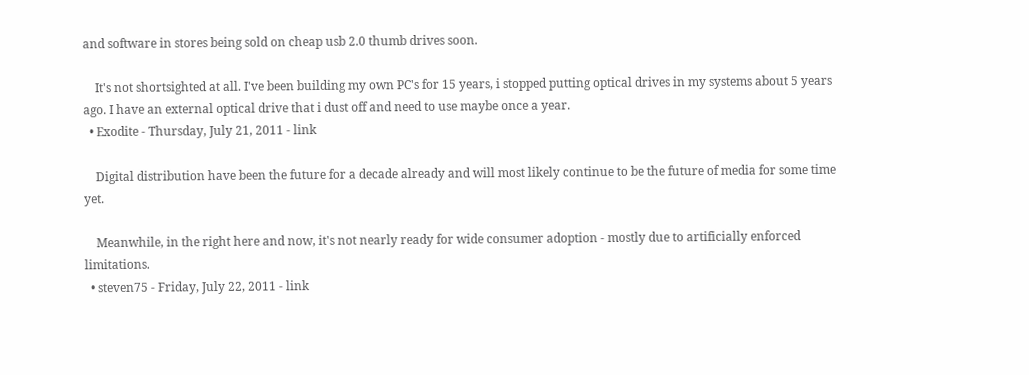and software in stores being sold on cheap usb 2.0 thumb drives soon.

    It's not shortsighted at all. I've been building my own PC's for 15 years, i stopped putting optical drives in my systems about 5 years ago. I have an external optical drive that i dust off and need to use maybe once a year.
  • Exodite - Thursday, July 21, 2011 - link

    Digital distribution have been the future for a decade already and will most likely continue to be the future of media for some time yet.

    Meanwhile, in the right here and now, it's not nearly ready for wide consumer adoption - mostly due to artificially enforced limitations.
  • steven75 - Friday, July 22, 2011 - link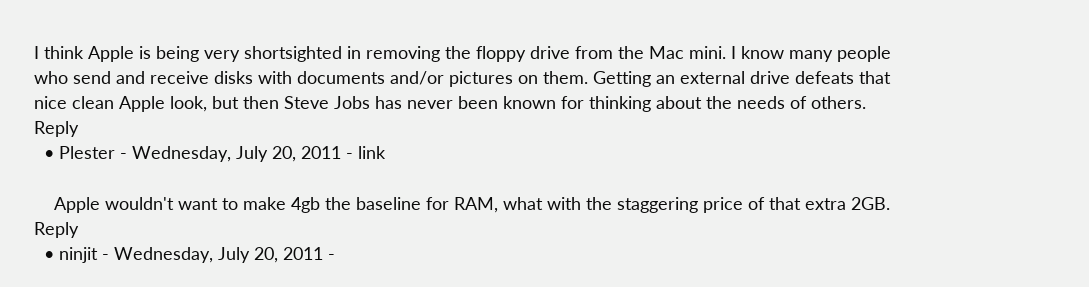I think Apple is being very shortsighted in removing the floppy drive from the Mac mini. I know many people who send and receive disks with documents and/or pictures on them. Getting an external drive defeats that nice clean Apple look, but then Steve Jobs has never been known for thinking about the needs of others. Reply
  • Plester - Wednesday, July 20, 2011 - link

    Apple wouldn't want to make 4gb the baseline for RAM, what with the staggering price of that extra 2GB. Reply
  • ninjit - Wednesday, July 20, 2011 -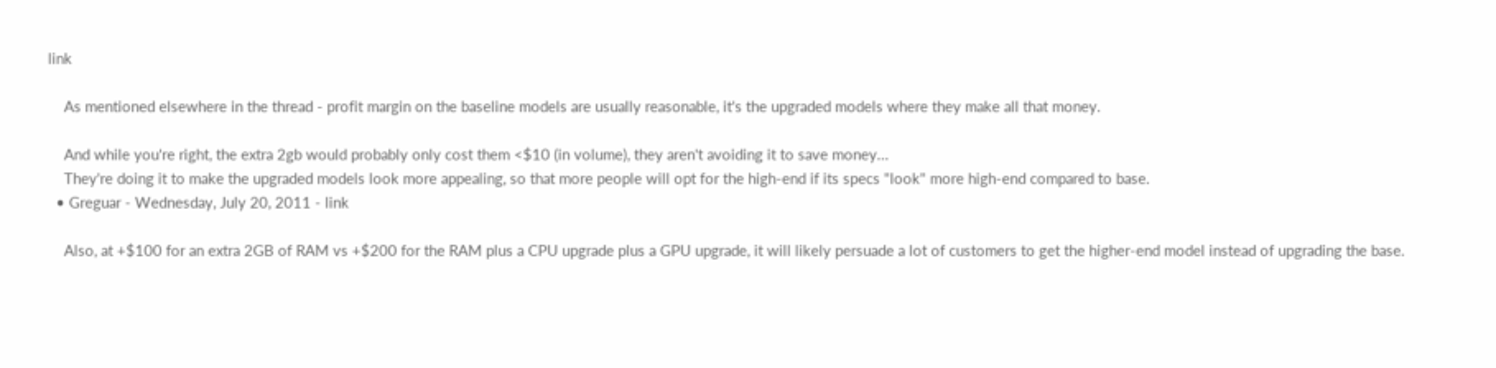link

    As mentioned elsewhere in the thread - profit margin on the baseline models are usually reasonable, it's the upgraded models where they make all that money.

    And while you're right, the extra 2gb would probably only cost them <$10 (in volume), they aren't avoiding it to save money...
    They're doing it to make the upgraded models look more appealing, so that more people will opt for the high-end if its specs "look" more high-end compared to base.
  • Greguar - Wednesday, July 20, 2011 - link

    Also, at +$100 for an extra 2GB of RAM vs +$200 for the RAM plus a CPU upgrade plus a GPU upgrade, it will likely persuade a lot of customers to get the higher-end model instead of upgrading the base.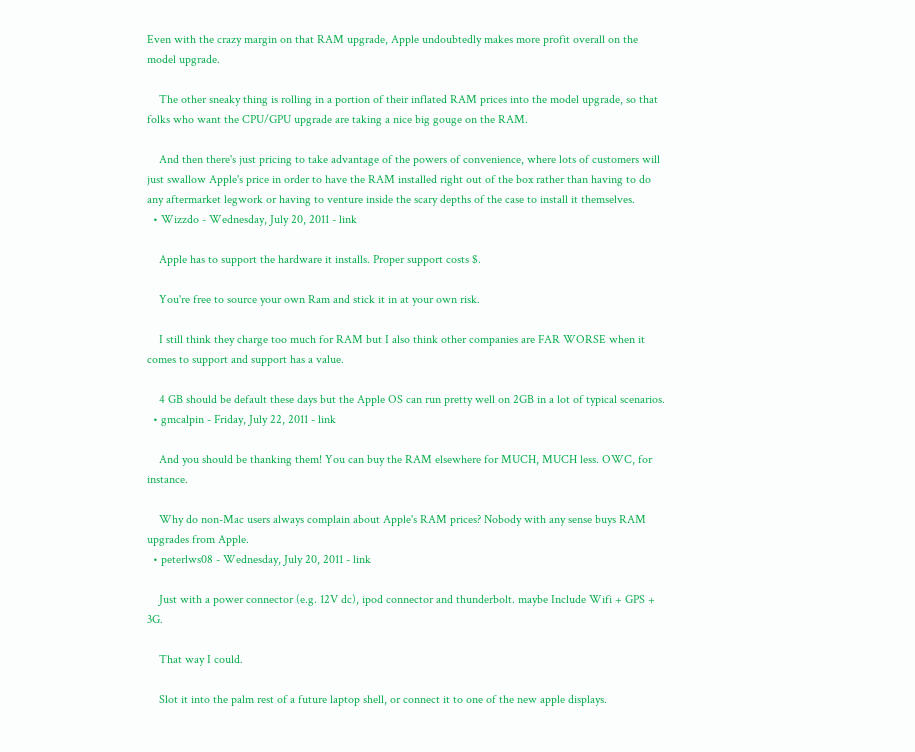Even with the crazy margin on that RAM upgrade, Apple undoubtedly makes more profit overall on the model upgrade.

    The other sneaky thing is rolling in a portion of their inflated RAM prices into the model upgrade, so that folks who want the CPU/GPU upgrade are taking a nice big gouge on the RAM.

    And then there's just pricing to take advantage of the powers of convenience, where lots of customers will just swallow Apple's price in order to have the RAM installed right out of the box rather than having to do any aftermarket legwork or having to venture inside the scary depths of the case to install it themselves.
  • Wizzdo - Wednesday, July 20, 2011 - link

    Apple has to support the hardware it installs. Proper support costs $.

    You're free to source your own Ram and stick it in at your own risk.

    I still think they charge too much for RAM but I also think other companies are FAR WORSE when it comes to support and support has a value.

    4 GB should be default these days but the Apple OS can run pretty well on 2GB in a lot of typical scenarios.
  • gmcalpin - Friday, July 22, 2011 - link

    And you should be thanking them! You can buy the RAM elsewhere for MUCH, MUCH less. OWC, for instance.

    Why do non-Mac users always complain about Apple's RAM prices? Nobody with any sense buys RAM upgrades from Apple.
  • peterlws08 - Wednesday, July 20, 2011 - link

    Just with a power connector (e.g. 12V dc), ipod connector and thunderbolt. maybe Include Wifi + GPS + 3G.

    That way I could.

    Slot it into the palm rest of a future laptop shell, or connect it to one of the new apple displays.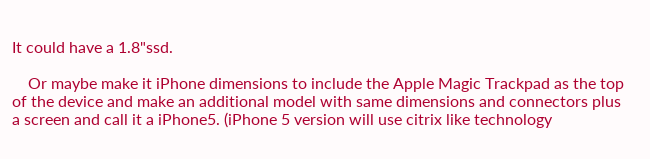It could have a 1.8"ssd.

    Or maybe make it iPhone dimensions to include the Apple Magic Trackpad as the top of the device and make an additional model with same dimensions and connectors plus a screen and call it a iPhone5. (iPhone 5 version will use citrix like technology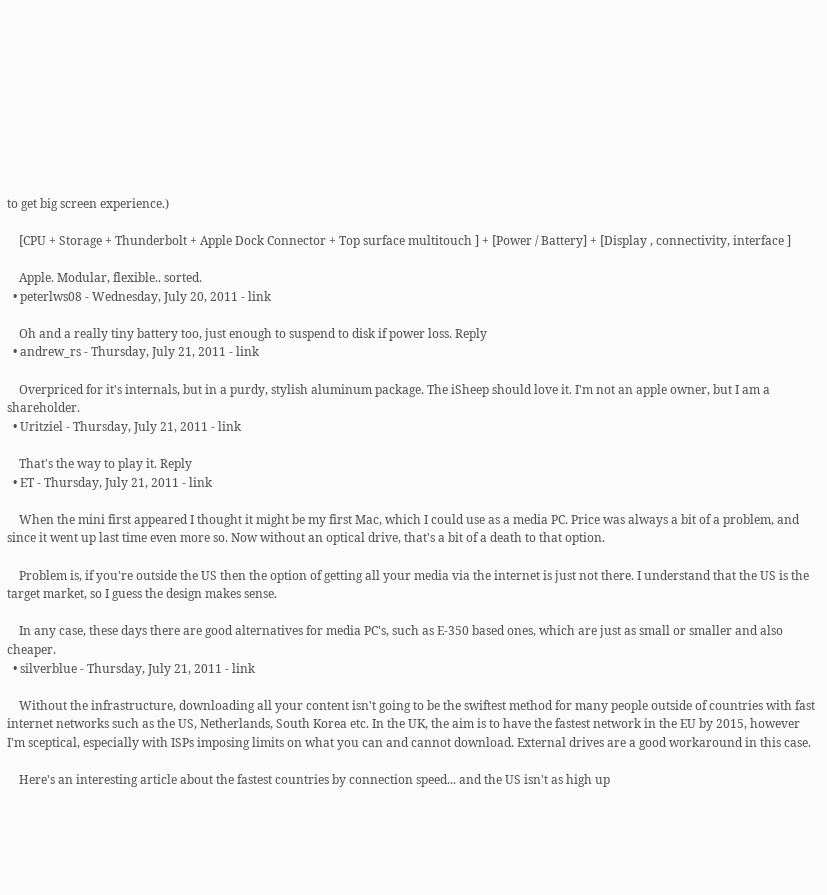to get big screen experience.)

    [CPU + Storage + Thunderbolt + Apple Dock Connector + Top surface multitouch ] + [Power / Battery] + [Display , connectivity, interface ]

    Apple. Modular, flexible.. sorted.
  • peterlws08 - Wednesday, July 20, 2011 - link

    Oh and a really tiny battery too, just enough to suspend to disk if power loss. Reply
  • andrew_rs - Thursday, July 21, 2011 - link

    Overpriced for it's internals, but in a purdy, stylish aluminum package. The iSheep should love it. I'm not an apple owner, but I am a shareholder.
  • Uritziel - Thursday, July 21, 2011 - link

    That's the way to play it. Reply
  • ET - Thursday, July 21, 2011 - link

    When the mini first appeared I thought it might be my first Mac, which I could use as a media PC. Price was always a bit of a problem, and since it went up last time even more so. Now without an optical drive, that's a bit of a death to that option.

    Problem is, if you're outside the US then the option of getting all your media via the internet is just not there. I understand that the US is the target market, so I guess the design makes sense.

    In any case, these days there are good alternatives for media PC's, such as E-350 based ones, which are just as small or smaller and also cheaper.
  • silverblue - Thursday, July 21, 2011 - link

    Without the infrastructure, downloading all your content isn't going to be the swiftest method for many people outside of countries with fast internet networks such as the US, Netherlands, South Korea etc. In the UK, the aim is to have the fastest network in the EU by 2015, however I'm sceptical, especially with ISPs imposing limits on what you can and cannot download. External drives are a good workaround in this case.

    Here's an interesting article about the fastest countries by connection speed... and the US isn't as high up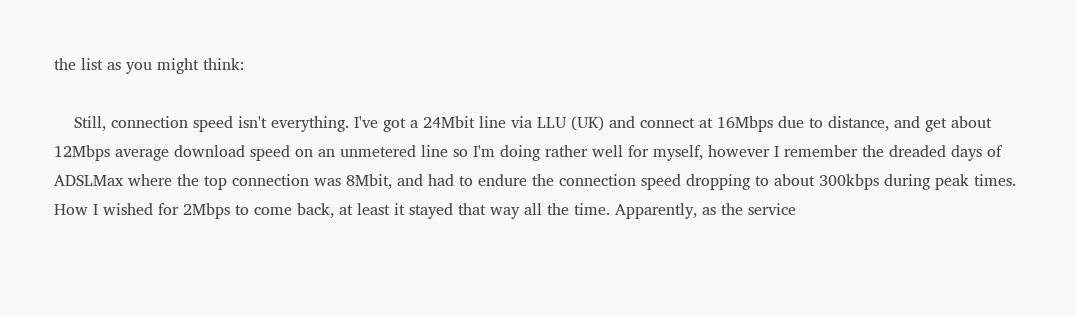the list as you might think:

    Still, connection speed isn't everything. I've got a 24Mbit line via LLU (UK) and connect at 16Mbps due to distance, and get about 12Mbps average download speed on an unmetered line so I'm doing rather well for myself, however I remember the dreaded days of ADSLMax where the top connection was 8Mbit, and had to endure the connection speed dropping to about 300kbps during peak times. How I wished for 2Mbps to come back, at least it stayed that way all the time. Apparently, as the service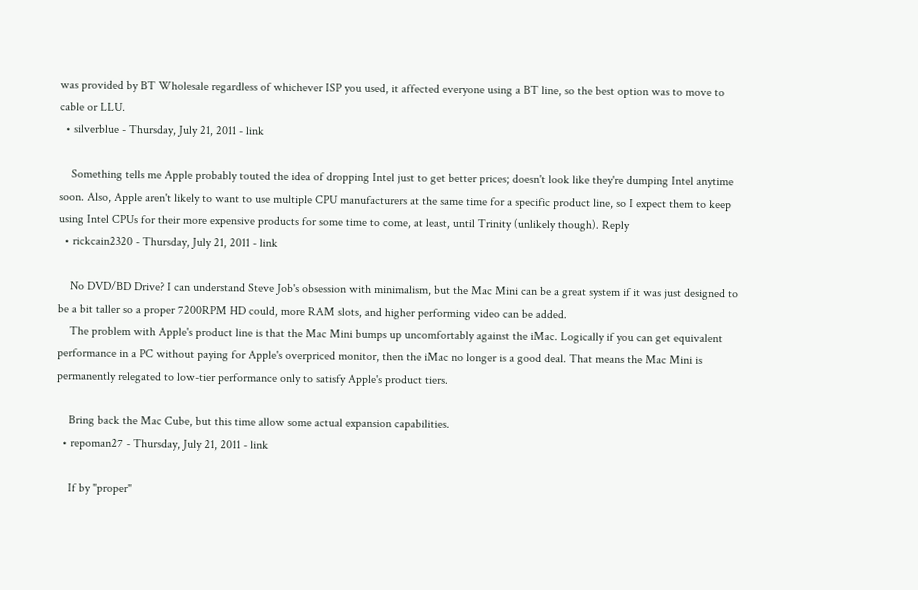was provided by BT Wholesale regardless of whichever ISP you used, it affected everyone using a BT line, so the best option was to move to cable or LLU.
  • silverblue - Thursday, July 21, 2011 - link

    Something tells me Apple probably touted the idea of dropping Intel just to get better prices; doesn't look like they're dumping Intel anytime soon. Also, Apple aren't likely to want to use multiple CPU manufacturers at the same time for a specific product line, so I expect them to keep using Intel CPUs for their more expensive products for some time to come, at least, until Trinity (unlikely though). Reply
  • rickcain2320 - Thursday, July 21, 2011 - link

    No DVD/BD Drive? I can understand Steve Job's obsession with minimalism, but the Mac Mini can be a great system if it was just designed to be a bit taller so a proper 7200RPM HD could, more RAM slots, and higher performing video can be added.
    The problem with Apple's product line is that the Mac Mini bumps up uncomfortably against the iMac. Logically if you can get equivalent performance in a PC without paying for Apple's overpriced monitor, then the iMac no longer is a good deal. That means the Mac Mini is permanently relegated to low-tier performance only to satisfy Apple's product tiers.

    Bring back the Mac Cube, but this time allow some actual expansion capabilities.
  • repoman27 - Thursday, July 21, 2011 - link

    If by "proper"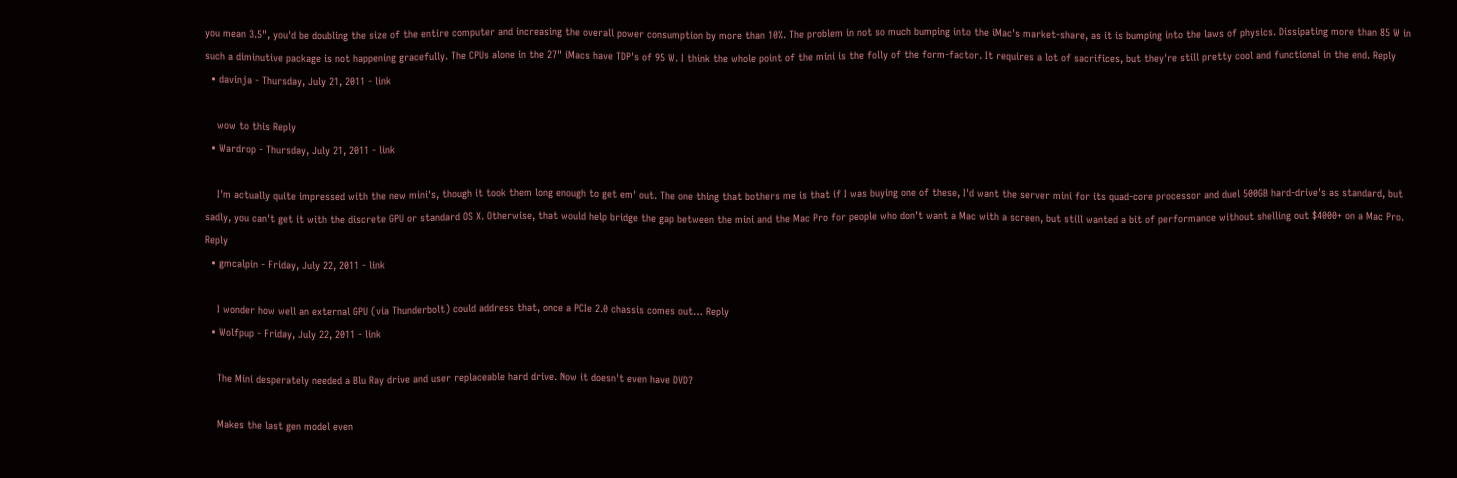you mean 3.5", you'd be doubling the size of the entire computer and increasing the overall power consumption by more than 10%. The problem in not so much bumping into the iMac's market-share, as it is bumping into the laws of physics. Dissipating more than 85 W in such a diminutive package is not happening gracefully. The CPUs alone in the 27" iMacs have TDP's of 95 W. I think the whole point of the mini is the folly of the form-factor. It requires a lot of sacrifices, but they're still pretty cool and functional in the end. Reply
  • davinja - Thursday, July 21, 2011 - link

    wow to this Reply
  • Wardrop - Thursday, July 21, 2011 - link

    I'm actually quite impressed with the new mini's, though it took them long enough to get em' out. The one thing that bothers me is that if I was buying one of these, I'd want the server mini for its quad-core processor and duel 500GB hard-drive's as standard, but sadly, you can't get it with the discrete GPU or standard OS X. Otherwise, that would help bridge the gap between the mini and the Mac Pro for people who don't want a Mac with a screen, but still wanted a bit of performance without shelling out $4000+ on a Mac Pro. Reply
  • gmcalpin - Friday, July 22, 2011 - link

    I wonder how well an external GPU (via Thunderbolt) could address that, once a PCIe 2.0 chassis comes out… Reply
  • Wolfpup - Friday, July 22, 2011 - link

    The Mini desperately needed a Blu Ray drive and user replaceable hard drive. Now it doesn't even have DVD?

    Makes the last gen model even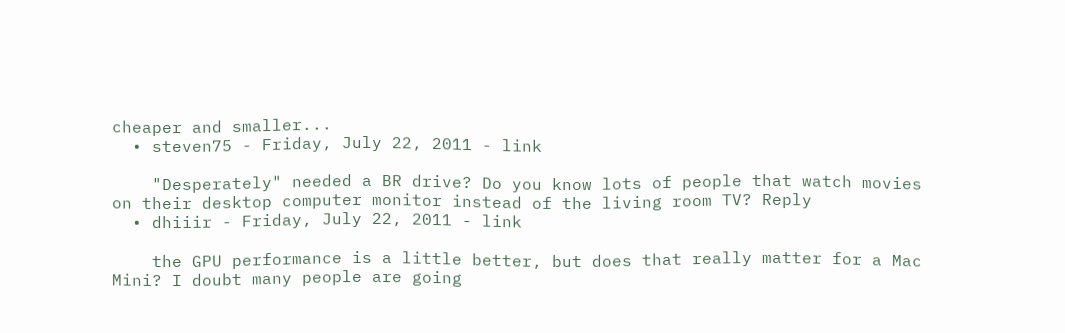cheaper and smaller...
  • steven75 - Friday, July 22, 2011 - link

    "Desperately" needed a BR drive? Do you know lots of people that watch movies on their desktop computer monitor instead of the living room TV? Reply
  • dhiiir - Friday, July 22, 2011 - link

    the GPU performance is a little better, but does that really matter for a Mac Mini? I doubt many people are going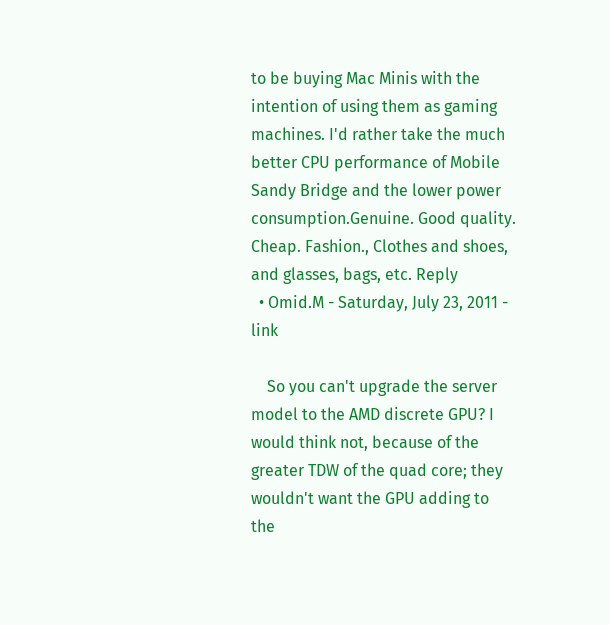to be buying Mac Minis with the intention of using them as gaming machines. I'd rather take the much better CPU performance of Mobile Sandy Bridge and the lower power consumption.Genuine. Good quality. Cheap. Fashion., Clothes and shoes, and glasses, bags, etc. Reply
  • Omid.M - Saturday, July 23, 2011 - link

    So you can't upgrade the server model to the AMD discrete GPU? I would think not, because of the greater TDW of the quad core; they wouldn't want the GPU adding to the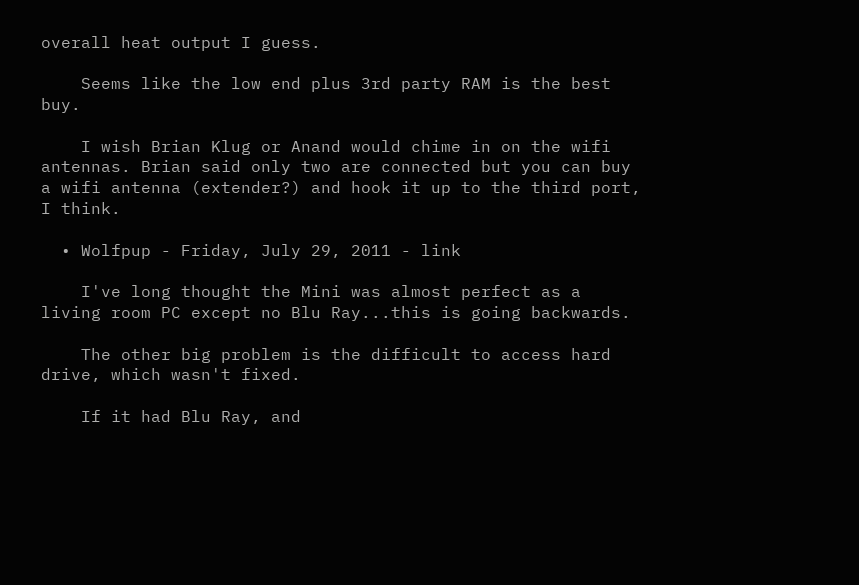overall heat output I guess.

    Seems like the low end plus 3rd party RAM is the best buy.

    I wish Brian Klug or Anand would chime in on the wifi antennas. Brian said only two are connected but you can buy a wifi antenna (extender?) and hook it up to the third port, I think.

  • Wolfpup - Friday, July 29, 2011 - link

    I've long thought the Mini was almost perfect as a living room PC except no Blu Ray...this is going backwards.

    The other big problem is the difficult to access hard drive, which wasn't fixed.

    If it had Blu Ray, and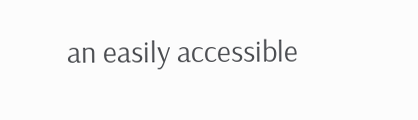an easily accessible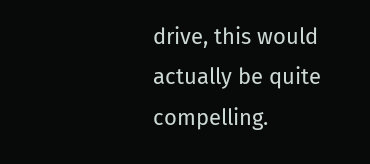drive, this would actually be quite compelling.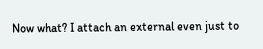Now what? I attach an external even just to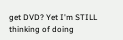get DVD? Yet I'm STILL thinking of doing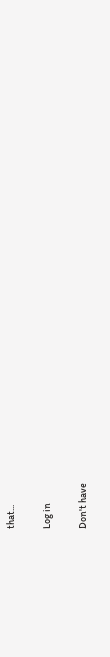that...

Log in

Don't have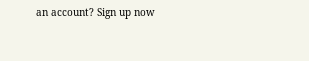an account? Sign up now